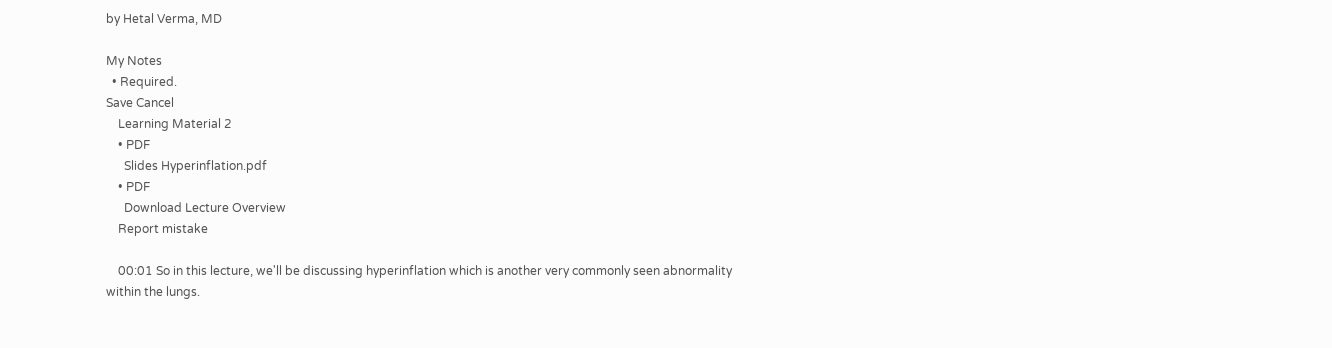by Hetal Verma, MD

My Notes
  • Required.
Save Cancel
    Learning Material 2
    • PDF
      Slides Hyperinflation.pdf
    • PDF
      Download Lecture Overview
    Report mistake

    00:01 So in this lecture, we'll be discussing hyperinflation which is another very commonly seen abnormality within the lungs.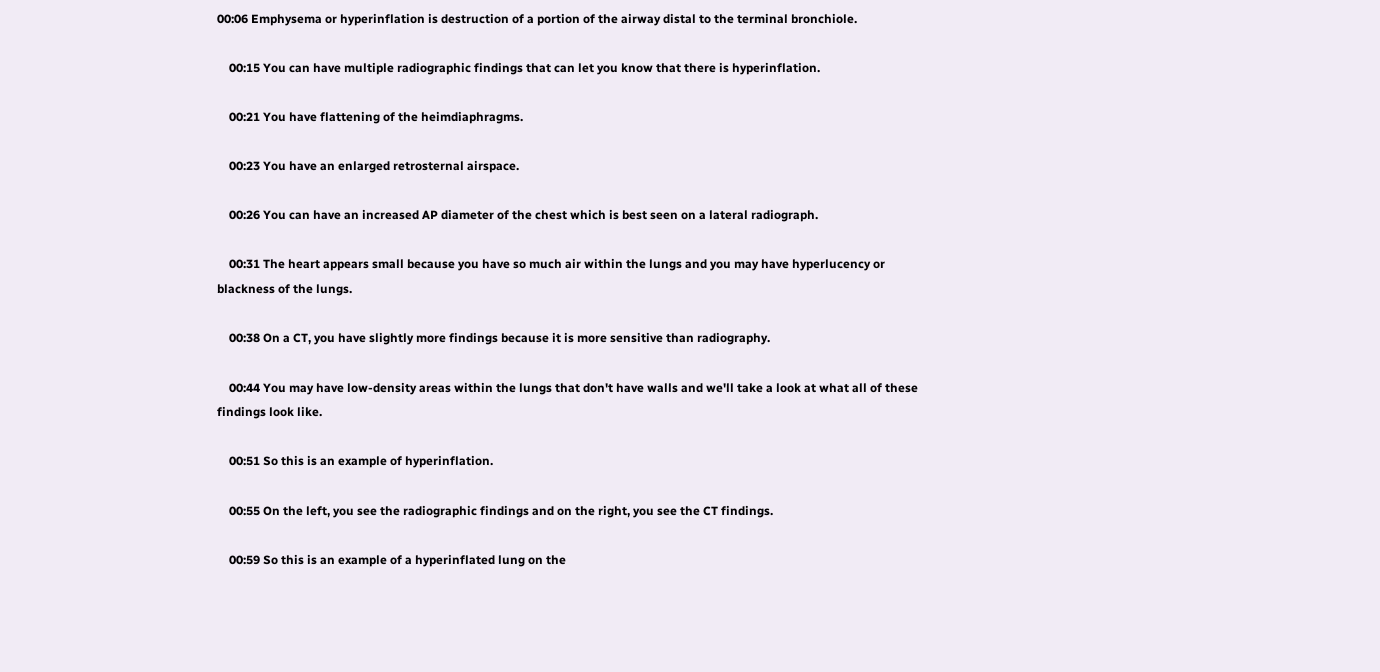00:06 Emphysema or hyperinflation is destruction of a portion of the airway distal to the terminal bronchiole.

    00:15 You can have multiple radiographic findings that can let you know that there is hyperinflation.

    00:21 You have flattening of the heimdiaphragms.

    00:23 You have an enlarged retrosternal airspace.

    00:26 You can have an increased AP diameter of the chest which is best seen on a lateral radiograph.

    00:31 The heart appears small because you have so much air within the lungs and you may have hyperlucency or blackness of the lungs.

    00:38 On a CT, you have slightly more findings because it is more sensitive than radiography.

    00:44 You may have low-density areas within the lungs that don't have walls and we'll take a look at what all of these findings look like.

    00:51 So this is an example of hyperinflation.

    00:55 On the left, you see the radiographic findings and on the right, you see the CT findings.

    00:59 So this is an example of a hyperinflated lung on the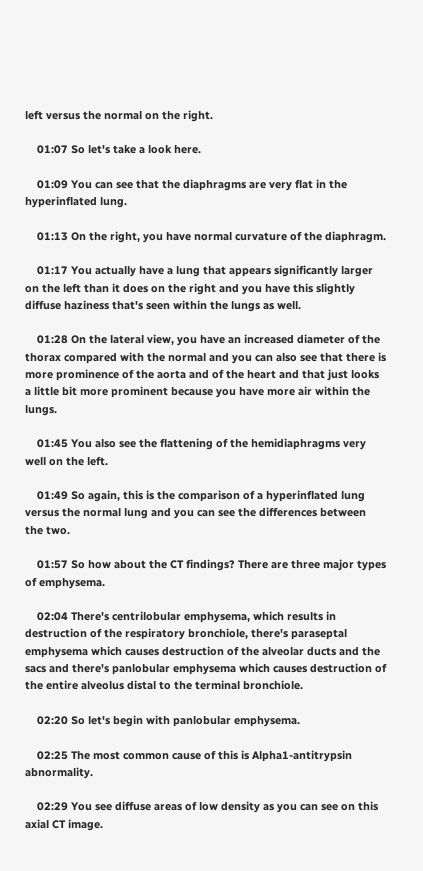left versus the normal on the right.

    01:07 So let's take a look here.

    01:09 You can see that the diaphragms are very flat in the hyperinflated lung.

    01:13 On the right, you have normal curvature of the diaphragm.

    01:17 You actually have a lung that appears significantly larger on the left than it does on the right and you have this slightly diffuse haziness that's seen within the lungs as well.

    01:28 On the lateral view, you have an increased diameter of the thorax compared with the normal and you can also see that there is more prominence of the aorta and of the heart and that just looks a little bit more prominent because you have more air within the lungs.

    01:45 You also see the flattening of the hemidiaphragms very well on the left.

    01:49 So again, this is the comparison of a hyperinflated lung versus the normal lung and you can see the differences between the two.

    01:57 So how about the CT findings? There are three major types of emphysema.

    02:04 There's centrilobular emphysema, which results in destruction of the respiratory bronchiole, there's paraseptal emphysema which causes destruction of the alveolar ducts and the sacs and there's panlobular emphysema which causes destruction of the entire alveolus distal to the terminal bronchiole.

    02:20 So let's begin with panlobular emphysema.

    02:25 The most common cause of this is Alpha1-antitrypsin abnormality.

    02:29 You see diffuse areas of low density as you can see on this axial CT image.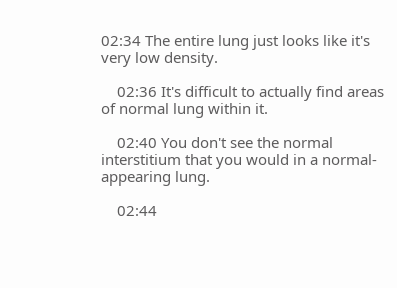02:34 The entire lung just looks like it's very low density.

    02:36 It's difficult to actually find areas of normal lung within it.

    02:40 You don't see the normal interstitium that you would in a normal-appearing lung.

    02:44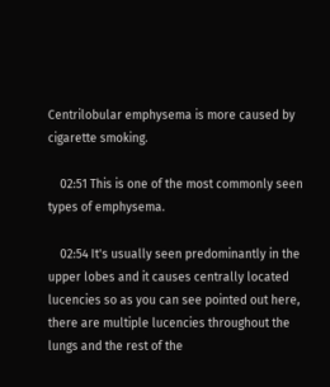Centrilobular emphysema is more caused by cigarette smoking.

    02:51 This is one of the most commonly seen types of emphysema.

    02:54 It's usually seen predominantly in the upper lobes and it causes centrally located lucencies so as you can see pointed out here, there are multiple lucencies throughout the lungs and the rest of the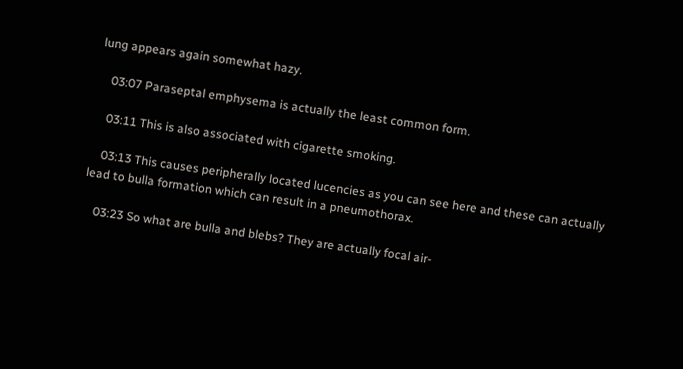lung appears again somewhat hazy.

    03:07 Paraseptal emphysema is actually the least common form.

    03:11 This is also associated with cigarette smoking.

    03:13 This causes peripherally located lucencies as you can see here and these can actually lead to bulla formation which can result in a pneumothorax.

    03:23 So what are bulla and blebs? They are actually focal air-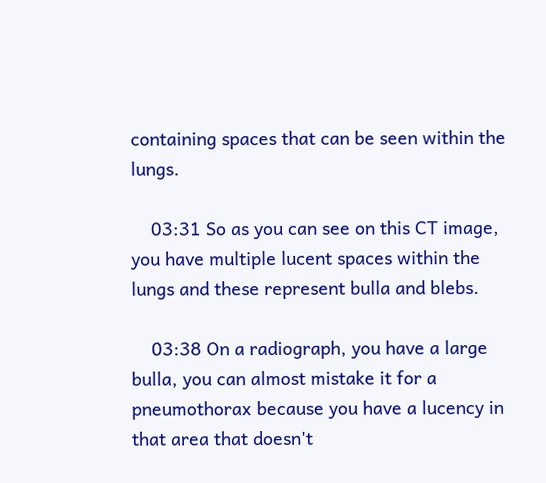containing spaces that can be seen within the lungs.

    03:31 So as you can see on this CT image, you have multiple lucent spaces within the lungs and these represent bulla and blebs.

    03:38 On a radiograph, you have a large bulla, you can almost mistake it for a pneumothorax because you have a lucency in that area that doesn't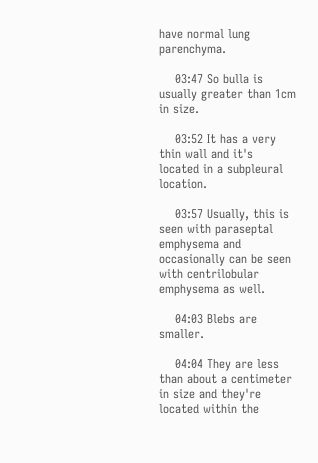have normal lung parenchyma.

    03:47 So bulla is usually greater than 1cm in size.

    03:52 It has a very thin wall and it's located in a subpleural location.

    03:57 Usually, this is seen with paraseptal emphysema and occasionally can be seen with centrilobular emphysema as well.

    04:03 Blebs are smaller.

    04:04 They are less than about a centimeter in size and they're located within the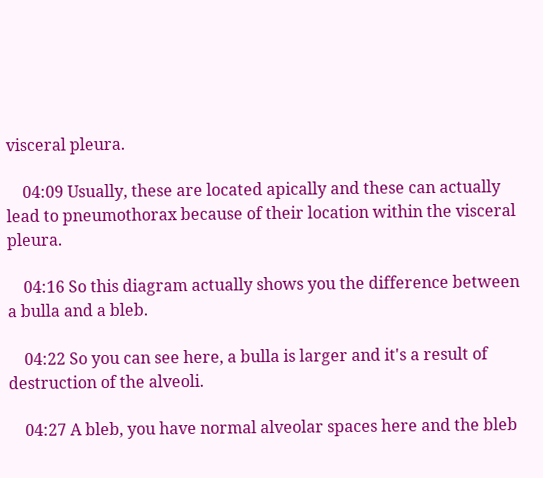visceral pleura.

    04:09 Usually, these are located apically and these can actually lead to pneumothorax because of their location within the visceral pleura.

    04:16 So this diagram actually shows you the difference between a bulla and a bleb.

    04:22 So you can see here, a bulla is larger and it's a result of destruction of the alveoli.

    04:27 A bleb, you have normal alveolar spaces here and the bleb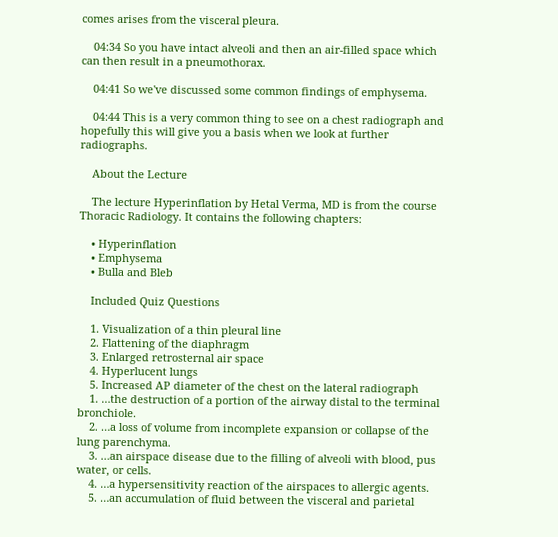comes arises from the visceral pleura.

    04:34 So you have intact alveoli and then an air-filled space which can then result in a pneumothorax.

    04:41 So we've discussed some common findings of emphysema.

    04:44 This is a very common thing to see on a chest radiograph and hopefully this will give you a basis when we look at further radiographs.

    About the Lecture

    The lecture Hyperinflation by Hetal Verma, MD is from the course Thoracic Radiology. It contains the following chapters:

    • Hyperinflation
    • Emphysema
    • Bulla and Bleb

    Included Quiz Questions

    1. Visualization of a thin pleural line
    2. Flattening of the diaphragm
    3. Enlarged retrosternal air space
    4. Hyperlucent lungs
    5. Increased AP diameter of the chest on the lateral radiograph
    1. …the destruction of a portion of the airway distal to the terminal bronchiole.
    2. …a loss of volume from incomplete expansion or collapse of the lung parenchyma.
    3. …an airspace disease due to the filling of alveoli with blood, pus water, or cells.
    4. …a hypersensitivity reaction of the airspaces to allergic agents.
    5. …an accumulation of fluid between the visceral and parietal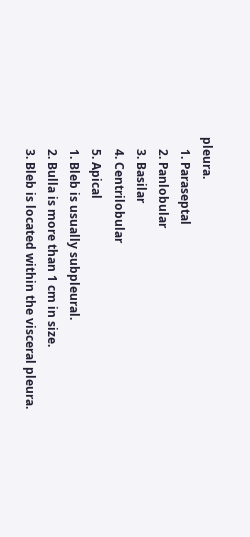pleura.
    1. Paraseptal
    2. Panlobular
    3. Basilar
    4. Centrilobular
    5. Apical
    1. Bleb is usually subpleural.
    2. Bulla is more than 1 cm in size.
    3. Bleb is located within the visceral pleura.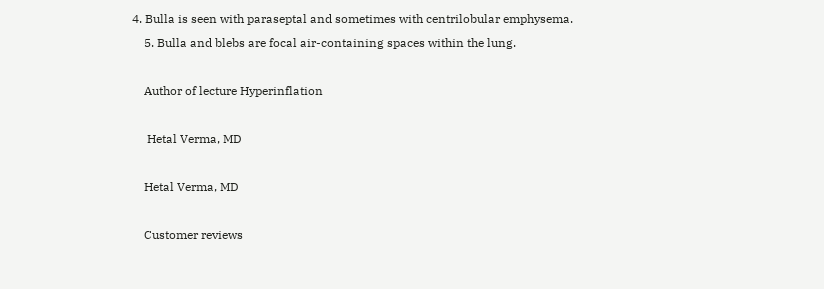4. Bulla is seen with paraseptal and sometimes with centrilobular emphysema.
    5. Bulla and blebs are focal air-containing spaces within the lung.

    Author of lecture Hyperinflation

     Hetal Verma, MD

    Hetal Verma, MD

    Customer reviews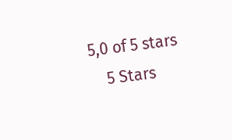5,0 of 5 stars
    5 Stars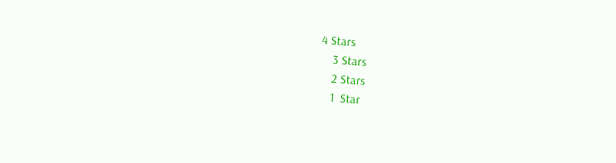4 Stars
    3 Stars
    2 Stars
    1  Star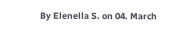By Elenella S. on 04. March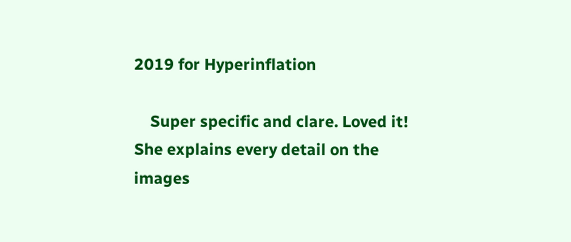2019 for Hyperinflation

    Super specific and clare. Loved it! She explains every detail on the images